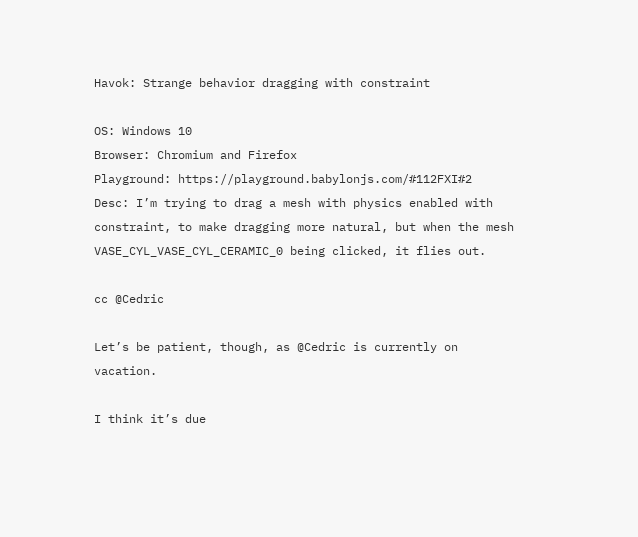Havok: Strange behavior dragging with constraint

OS: Windows 10
Browser: Chromium and Firefox
Playground: https://playground.babylonjs.com/#112FXI#2
Desc: I’m trying to drag a mesh with physics enabled with constraint, to make dragging more natural, but when the mesh VASE_CYL_VASE_CYL_CERAMIC_0 being clicked, it flies out.

cc @Cedric

Let’s be patient, though, as @Cedric is currently on vacation.

I think it’s due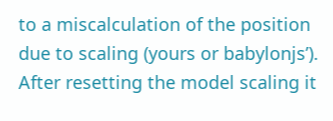to a miscalculation of the position due to scaling (yours or babylonjs’).
After resetting the model scaling it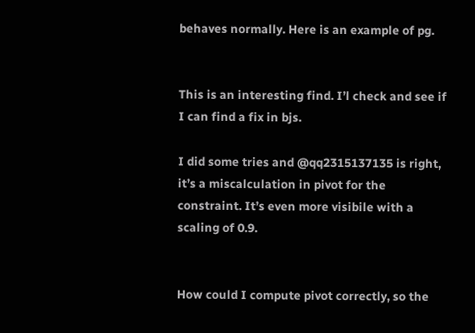behaves normally. Here is an example of pg.


This is an interesting find. I’l check and see if I can find a fix in bjs.

I did some tries and @qq2315137135 is right, it’s a miscalculation in pivot for the constraint. It’s even more visibile with a scaling of 0.9.


How could I compute pivot correctly, so the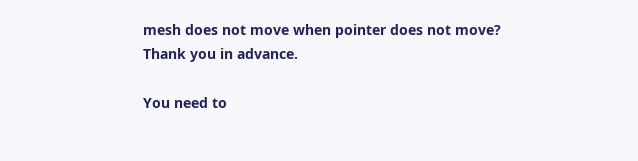mesh does not move when pointer does not move? Thank you in advance.

You need to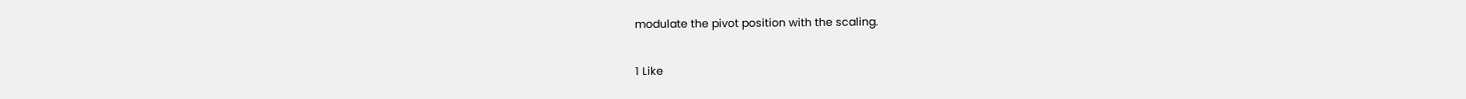modulate the pivot position with the scaling.

1 Like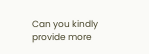Can you kindly provide more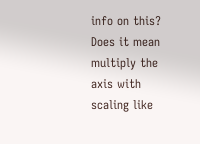info on this? Does it mean multiply the axis with scaling like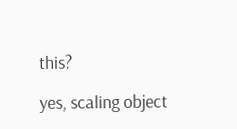this?

yes, scaling object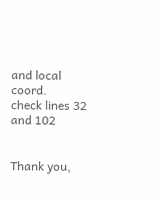and local coord.
check lines 32 and 102


Thank you,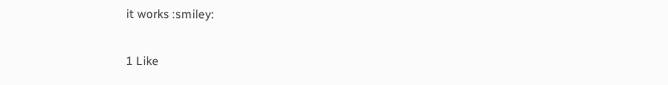it works :smiley:

1 Like